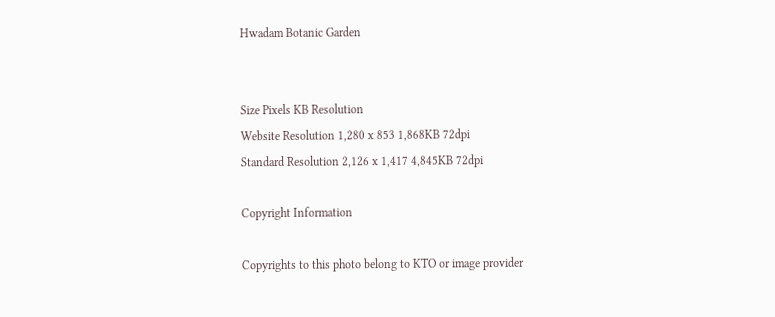Hwadam Botanic Garden


Size Pixels KB Resolution
Website Resolution 1,280 x 853 1,868KB 72dpi
Standard Resolution 2,126 x 1,417 4,845KB 72dpi

Copyright Information

Copyrights to this photo belong to KTO or image provider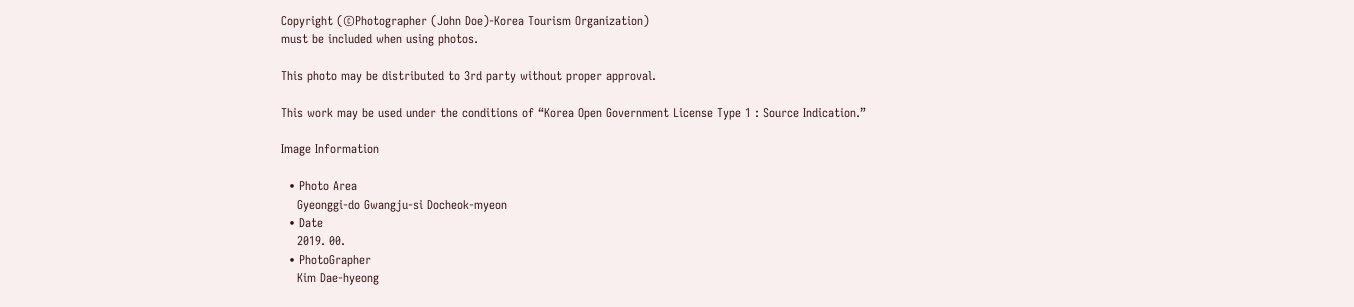Copyright (©Photographer (John Doe)-Korea Tourism Organization)
must be included when using photos.

This photo may be distributed to 3rd party without proper approval.

This work may be used under the conditions of “Korea Open Government License Type 1 : Source Indication.”

Image Information

  • Photo Area
    Gyeonggi-do Gwangju-si Docheok-myeon
  • Date
    2019. 00.
  • PhotoGrapher
    Kim Dae-hyeong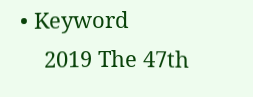• Keyword
    2019 The 47th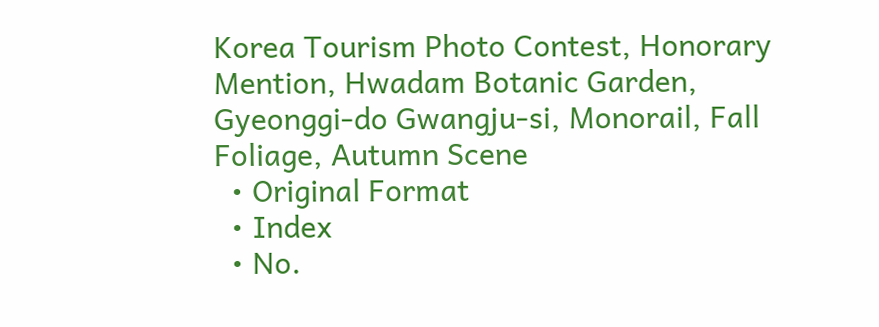Korea Tourism Photo Contest, Honorary Mention, Hwadam Botanic Garden, Gyeonggi-do Gwangju-si, Monorail, Fall Foliage, Autumn Scene
  • Original Format
  • Index
  • No.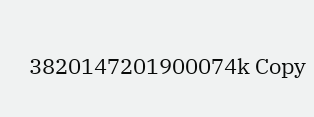3820147201900074k Copy